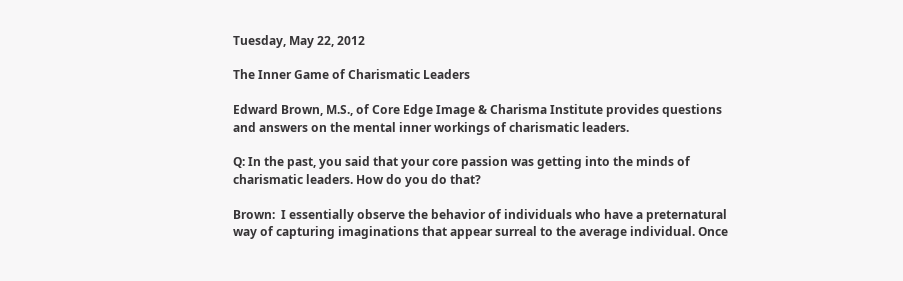Tuesday, May 22, 2012

The Inner Game of Charismatic Leaders

Edward Brown, M.S., of Core Edge Image & Charisma Institute provides questions and answers on the mental inner workings of charismatic leaders.

Q: In the past, you said that your core passion was getting into the minds of charismatic leaders. How do you do that?

Brown:  I essentially observe the behavior of individuals who have a preternatural way of capturing imaginations that appear surreal to the average individual. Once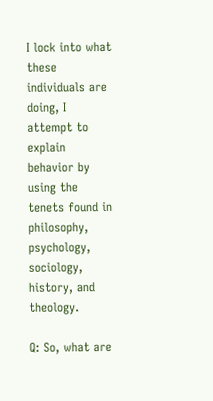I lock into what these individuals are doing, I attempt to explain behavior by using the tenets found in philosophy, psychology, sociology, history, and theology.

Q: So, what are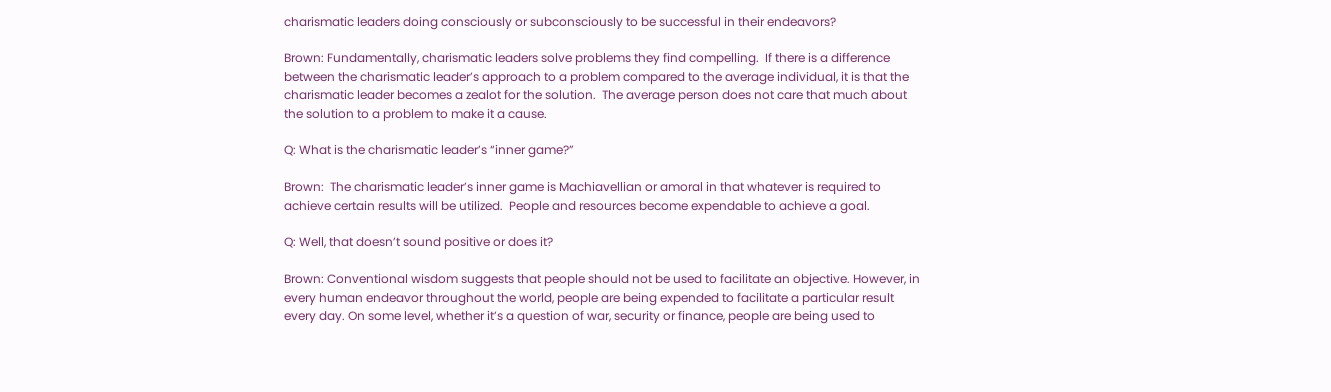charismatic leaders doing consciously or subconsciously to be successful in their endeavors?

Brown: Fundamentally, charismatic leaders solve problems they find compelling.  If there is a difference between the charismatic leader’s approach to a problem compared to the average individual, it is that the charismatic leader becomes a zealot for the solution.  The average person does not care that much about the solution to a problem to make it a cause.

Q: What is the charismatic leader’s “inner game?”

Brown:  The charismatic leader’s inner game is Machiavellian or amoral in that whatever is required to achieve certain results will be utilized.  People and resources become expendable to achieve a goal.

Q: Well, that doesn’t sound positive or does it?

Brown: Conventional wisdom suggests that people should not be used to facilitate an objective. However, in every human endeavor throughout the world, people are being expended to facilitate a particular result every day. On some level, whether it’s a question of war, security or finance, people are being used to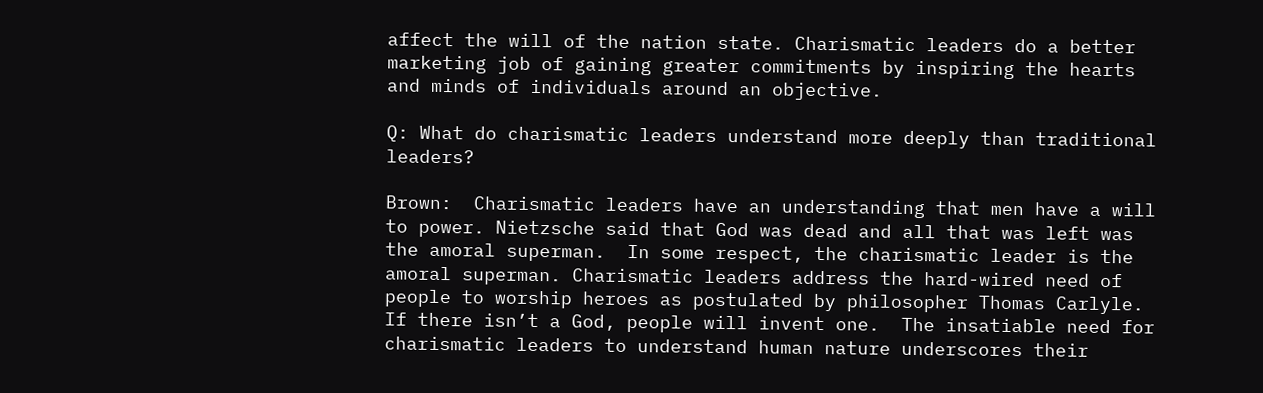affect the will of the nation state. Charismatic leaders do a better marketing job of gaining greater commitments by inspiring the hearts and minds of individuals around an objective.

Q: What do charismatic leaders understand more deeply than traditional leaders?

Brown:  Charismatic leaders have an understanding that men have a will to power. Nietzsche said that God was dead and all that was left was the amoral superman.  In some respect, the charismatic leader is the amoral superman. Charismatic leaders address the hard-wired need of people to worship heroes as postulated by philosopher Thomas Carlyle. If there isn’t a God, people will invent one.  The insatiable need for charismatic leaders to understand human nature underscores their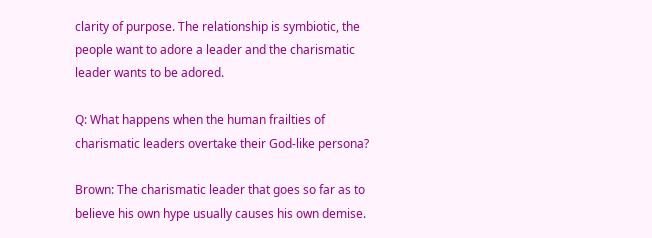clarity of purpose. The relationship is symbiotic, the people want to adore a leader and the charismatic leader wants to be adored.

Q: What happens when the human frailties of charismatic leaders overtake their God-like persona?

Brown: The charismatic leader that goes so far as to believe his own hype usually causes his own demise.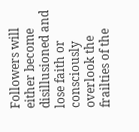Followers will either become disillusioned and lose faith or consciously overlook the frailties of the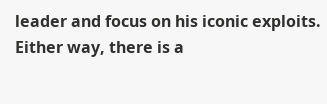leader and focus on his iconic exploits.  Either way, there is a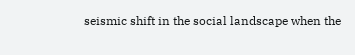seismic shift in the social landscape when the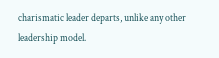charismatic leader departs, unlike any other leadership model.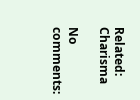Related: Charisma

No comments: